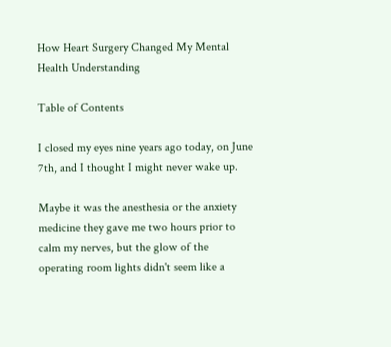How Heart Surgery Changed My Mental Health Understanding

Table of Contents

I closed my eyes nine years ago today, on June 7th, and I thought I might never wake up.

Maybe it was the anesthesia or the anxiety medicine they gave me two hours prior to calm my nerves, but the glow of the operating room lights didn't seem like a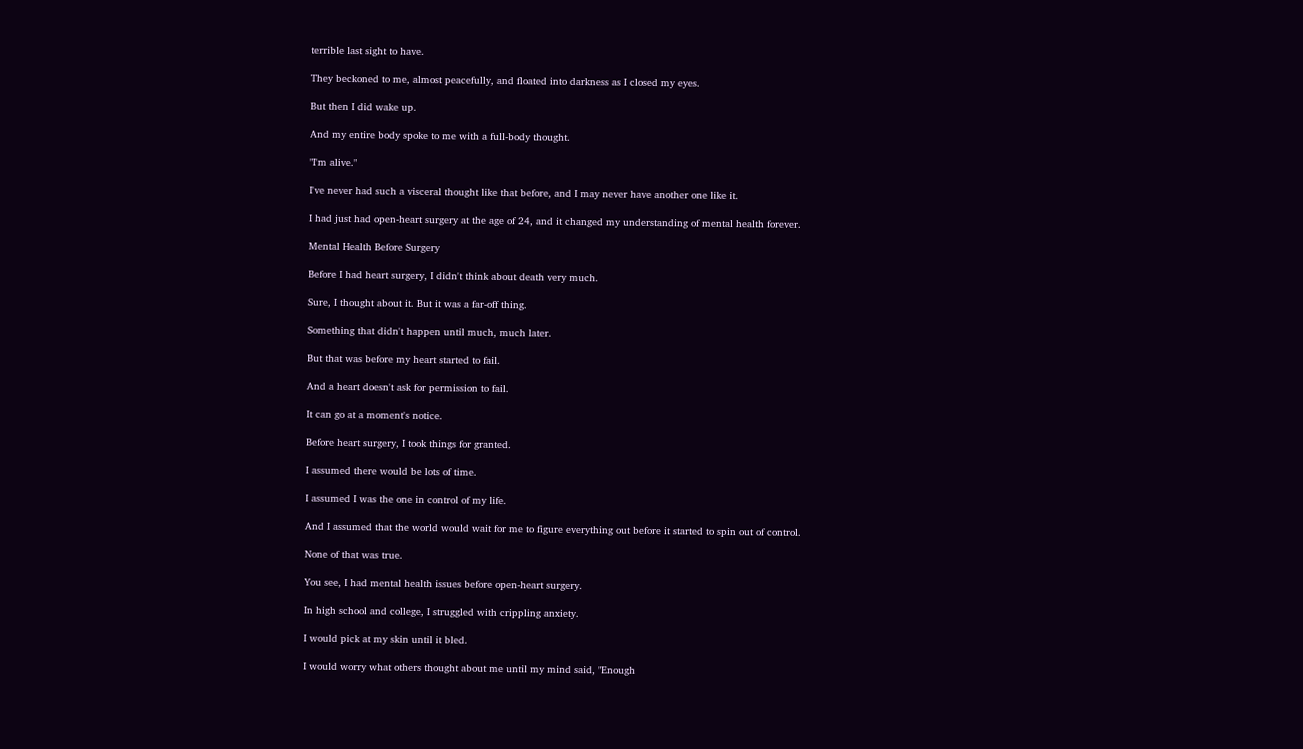terrible last sight to have.

They beckoned to me, almost peacefully, and floated into darkness as I closed my eyes.

But then I did wake up.

And my entire body spoke to me with a full-body thought.

"I'm alive."

I've never had such a visceral thought like that before, and I may never have another one like it.

I had just had open-heart surgery at the age of 24, and it changed my understanding of mental health forever.

Mental Health Before Surgery

Before I had heart surgery, I didn't think about death very much.

Sure, I thought about it. But it was a far-off thing.

Something that didn't happen until much, much later.

But that was before my heart started to fail.

And a heart doesn't ask for permission to fail.

It can go at a moment's notice.

Before heart surgery, I took things for granted.

I assumed there would be lots of time.

I assumed I was the one in control of my life.

And I assumed that the world would wait for me to figure everything out before it started to spin out of control.

None of that was true.

You see, I had mental health issues before open-heart surgery.

In high school and college, I struggled with crippling anxiety.

I would pick at my skin until it bled.

I would worry what others thought about me until my mind said, "Enough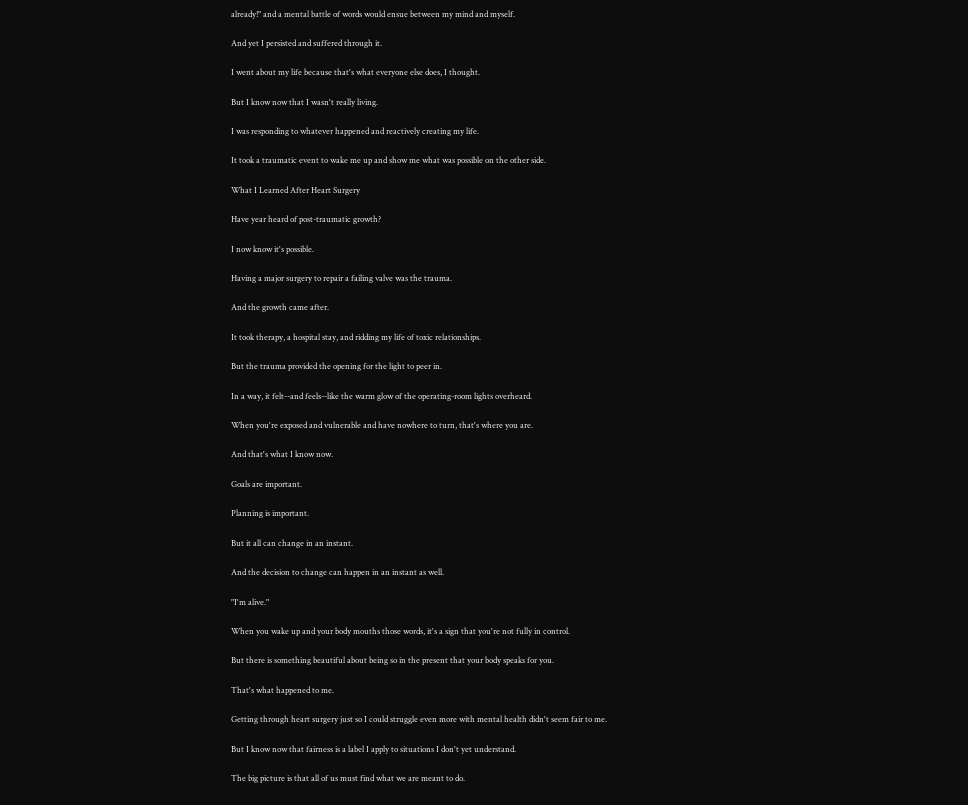already!" and a mental battle of words would ensue between my mind and myself.

And yet I persisted and suffered through it.

I went about my life because that's what everyone else does, I thought.

But I know now that I wasn't really living.

I was responding to whatever happened and reactively creating my life.

It took a traumatic event to wake me up and show me what was possible on the other side.

What I Learned After Heart Surgery

Have year heard of post-traumatic growth?

I now know it's possible.

Having a major surgery to repair a failing valve was the trauma.

And the growth came after.

It took therapy, a hospital stay, and ridding my life of toxic relationships.

But the trauma provided the opening for the light to peer in.

In a way, it felt--and feels--like the warm glow of the operating-room lights overheard.

When you're exposed and vulnerable and have nowhere to turn, that's where you are.

And that's what I know now.

Goals are important.

Planning is important.

But it all can change in an instant.

And the decision to change can happen in an instant as well.

"I'm alive."

When you wake up and your body mouths those words, it's a sign that you're not fully in control.

But there is something beautiful about being so in the present that your body speaks for you.

That's what happened to me.

Getting through heart surgery just so I could struggle even more with mental health didn't seem fair to me.

But I know now that fairness is a label I apply to situations I don't yet understand.

The big picture is that all of us must find what we are meant to do.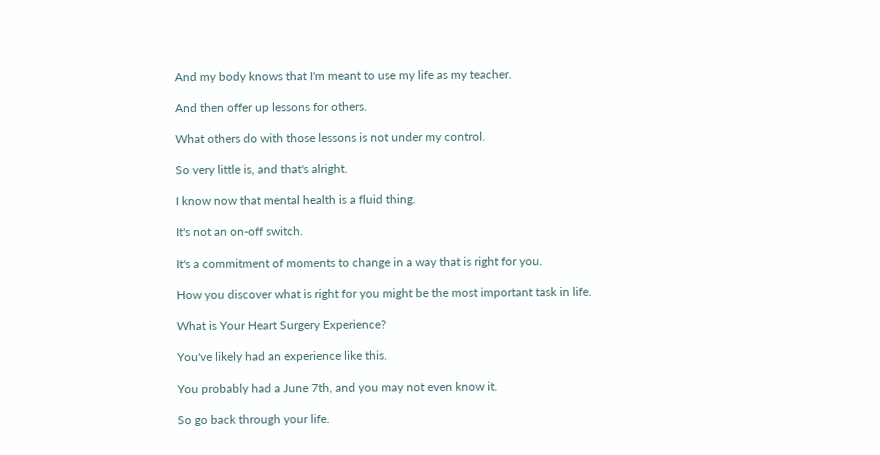And my body knows that I'm meant to use my life as my teacher.

And then offer up lessons for others.

What others do with those lessons is not under my control.

So very little is, and that's alright.

I know now that mental health is a fluid thing.

It's not an on-off switch.

It's a commitment of moments to change in a way that is right for you.

How you discover what is right for you might be the most important task in life.

What is Your Heart Surgery Experience?

You've likely had an experience like this.

You probably had a June 7th, and you may not even know it.

So go back through your life.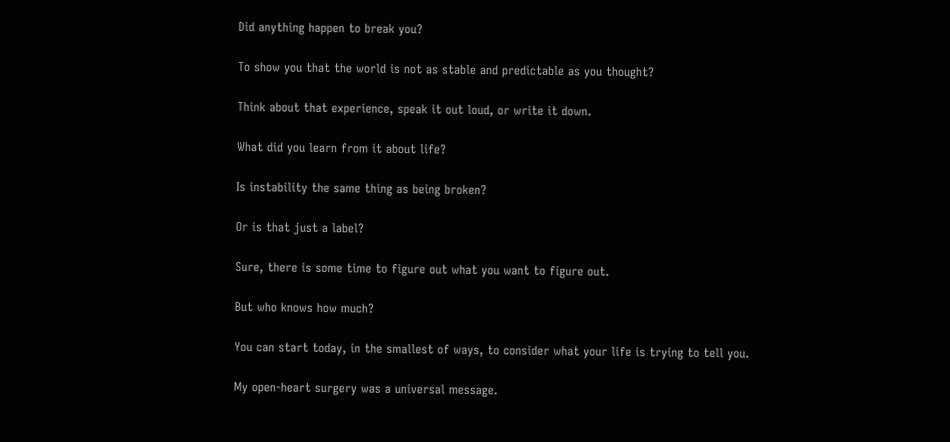Did anything happen to break you?

To show you that the world is not as stable and predictable as you thought?

Think about that experience, speak it out loud, or write it down.

What did you learn from it about life?

Is instability the same thing as being broken?

Or is that just a label?

Sure, there is some time to figure out what you want to figure out.

But who knows how much?

You can start today, in the smallest of ways, to consider what your life is trying to tell you.

My open-heart surgery was a universal message.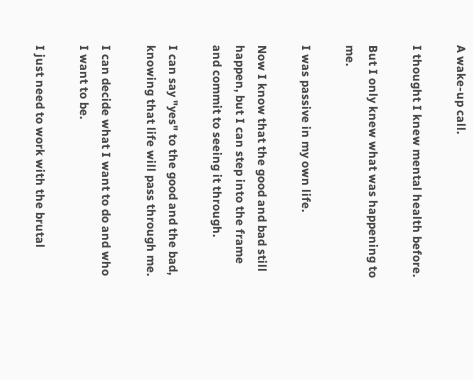A wake-up call.

I thought I knew mental health before.

But I only knew what was happening to me.

I was passive in my own life.

Now I know that the good and bad still happen, but I can step into the frame and commit to seeing it through.

I can say "yes" to the good and the bad, knowing that life will pass through me.

I can decide what I want to do and who I want to be.

I just need to work with the brutal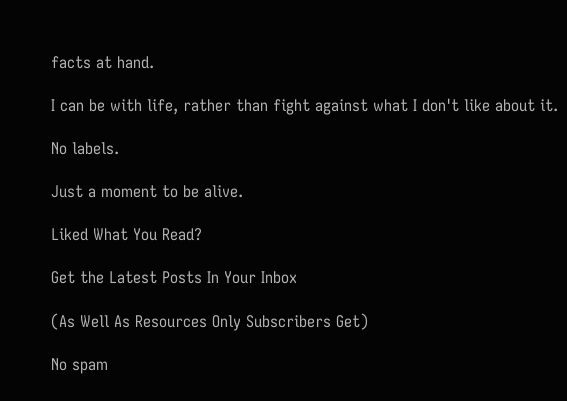facts at hand.

I can be with life, rather than fight against what I don't like about it.

No labels.

Just a moment to be alive.

Liked What You Read?

Get the Latest Posts In Your Inbox

(As Well As Resources Only Subscribers Get)

No spam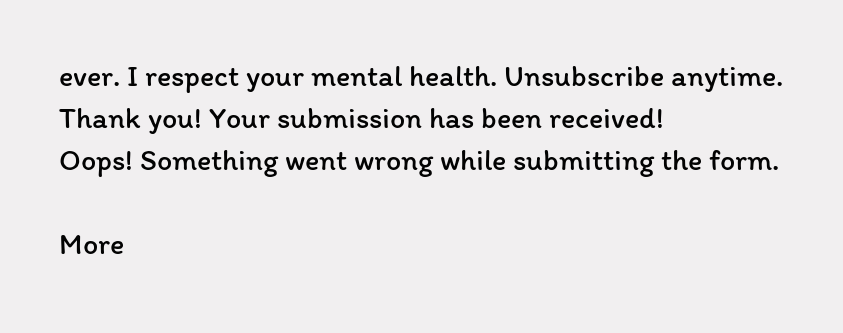ever. I respect your mental health. Unsubscribe anytime.
Thank you! Your submission has been received!
Oops! Something went wrong while submitting the form.

More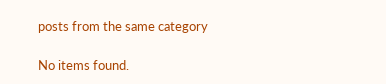posts from the same category

No items found.